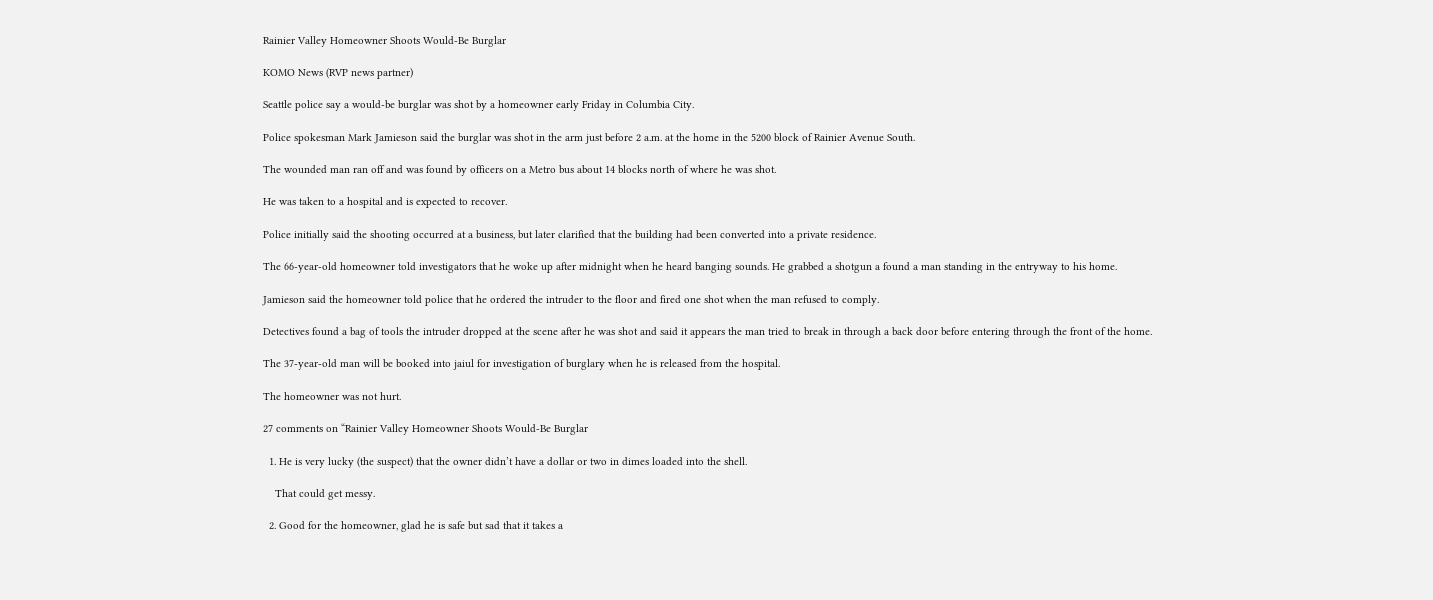Rainier Valley Homeowner Shoots Would-Be Burglar

KOMO News (RVP news partner)

Seattle police say a would-be burglar was shot by a homeowner early Friday in Columbia City.

Police spokesman Mark Jamieson said the burglar was shot in the arm just before 2 a.m. at the home in the 5200 block of Rainier Avenue South.

The wounded man ran off and was found by officers on a Metro bus about 14 blocks north of where he was shot.

He was taken to a hospital and is expected to recover.

Police initially said the shooting occurred at a business, but later clarified that the building had been converted into a private residence.

The 66-year-old homeowner told investigators that he woke up after midnight when he heard banging sounds. He grabbed a shotgun a found a man standing in the entryway to his home.

Jamieson said the homeowner told police that he ordered the intruder to the floor and fired one shot when the man refused to comply.

Detectives found a bag of tools the intruder dropped at the scene after he was shot and said it appears the man tried to break in through a back door before entering through the front of the home.

The 37-year-old man will be booked into jaiul for investigation of burglary when he is released from the hospital.

The homeowner was not hurt.

27 comments on “Rainier Valley Homeowner Shoots Would-Be Burglar

  1. He is very lucky (the suspect) that the owner didn’t have a dollar or two in dimes loaded into the shell.

    That could get messy.

  2. Good for the homeowner, glad he is safe but sad that it takes a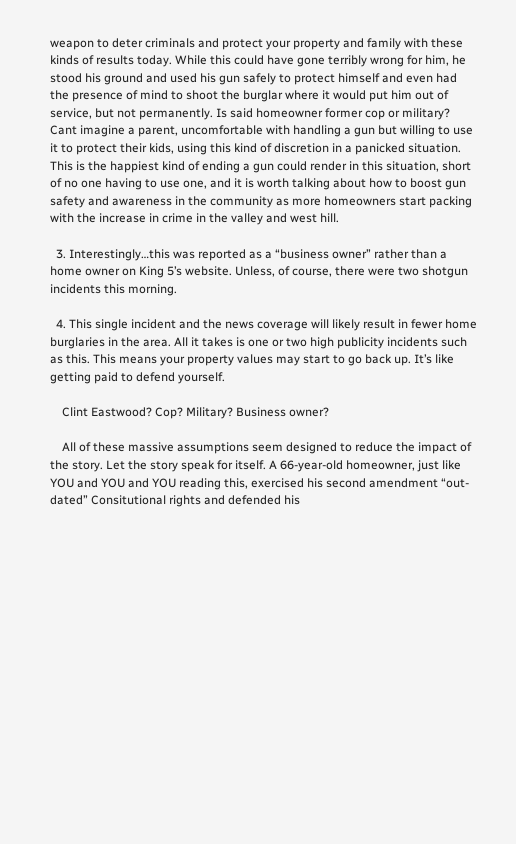weapon to deter criminals and protect your property and family with these kinds of results today. While this could have gone terribly wrong for him, he stood his ground and used his gun safely to protect himself and even had the presence of mind to shoot the burglar where it would put him out of service, but not permanently. Is said homeowner former cop or military? Cant imagine a parent, uncomfortable with handling a gun but willing to use it to protect their kids, using this kind of discretion in a panicked situation. This is the happiest kind of ending a gun could render in this situation, short of no one having to use one, and it is worth talking about how to boost gun safety and awareness in the community as more homeowners start packing with the increase in crime in the valley and west hill.

  3. Interestingly…this was reported as a “business owner” rather than a home owner on King 5’s website. Unless, of course, there were two shotgun incidents this morning.

  4. This single incident and the news coverage will likely result in fewer home burglaries in the area. All it takes is one or two high publicity incidents such as this. This means your property values may start to go back up. It’s like getting paid to defend yourself.

    Clint Eastwood? Cop? Military? Business owner?

    All of these massive assumptions seem designed to reduce the impact of the story. Let the story speak for itself. A 66-year-old homeowner, just like YOU and YOU and YOU reading this, exercised his second amendment “out-dated” Consitutional rights and defended his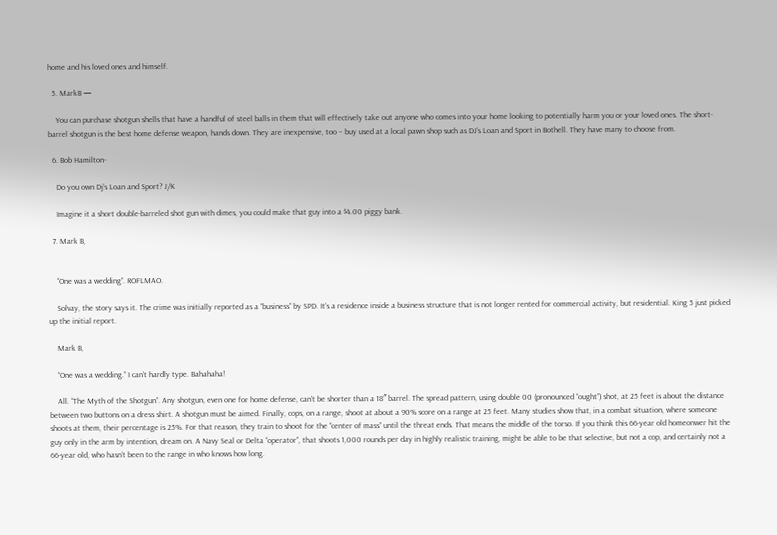home and his loved ones and himself.

  5. MarkB —

    You can purchase shotgun shells that have a handful of steel balls in them that will effectively take out anyone who comes into your home looking to potentially harm you or your loved ones. The short-barrel shotgun is the best home defense weapon, hands down. They are inexpensive, too – buy used at a local pawn shop such as DJ’s Loan and Sport in Bothell. They have many to choose from.

  6. Bob Hamilton-

    Do you own Dj’s Loan and Sport? J/K

    Imagine it a short double-barreled shot gun with dimes, you could make that guy into a $4.00 piggy bank.

  7. Mark B,


    “One was a wedding”. ROFLMAO.

    Solvay, the story says it. The crime was initially reported as a “business” by SPD. It’s a residence inside a business structure that is not longer rented for commercial activity, but residential. King 5 just picked up the initial report.

    Mark B,

    “One was a wedding.” I can’t hardly type. Bahahaha!

    All. “The Myth of the Shotgun”. Any shotgun, even one for home defense, can’t be shorter than a 18″ barrel. The spread pattern, using double 00 (pronounced “ought”) shot, at 25 feet is about the distance between two buttons on a dress shirt. A shotgun must be aimed. Finally, cops, on a range, shoot at about a 90% score on a range at 25 feet. Many studies show that, in a combat situation, where someone shoots at them, their percentage is 25%. For that reason, they train to shoot for the “center of mass” until the threat ends. That means the middle of the torso. If you think this 66-year old homeonwer hit the guy only in the arm by intention, dream on. A Navy Seal or Delta “operator”, that shoots 1,000 rounds per day in highly realistic training, might be able to be that selective, but not a cop, and certainly not a 66-year old, who hasn’t been to the range in who knows how long.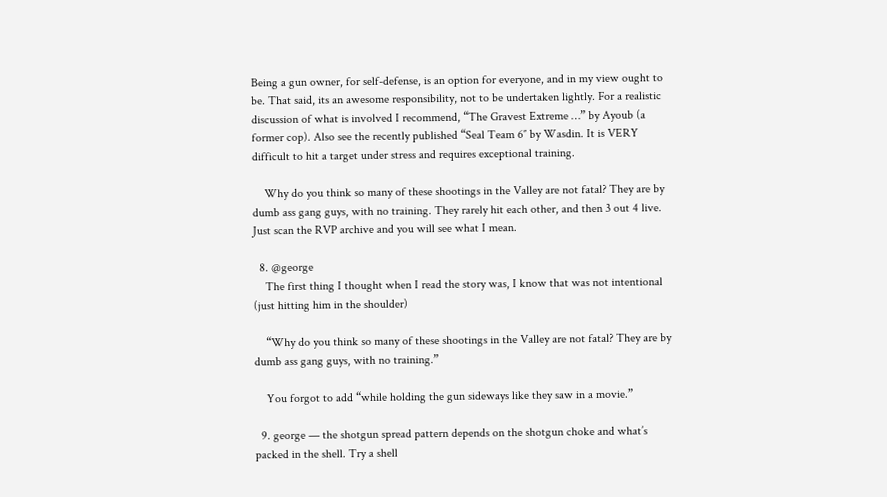Being a gun owner, for self-defense, is an option for everyone, and in my view ought to be. That said, its an awesome responsibility, not to be undertaken lightly. For a realistic discussion of what is involved I recommend, “The Gravest Extreme …” by Ayoub (a former cop). Also see the recently published “Seal Team 6″ by Wasdin. It is VERY difficult to hit a target under stress and requires exceptional training.

    Why do you think so many of these shootings in the Valley are not fatal? They are by dumb ass gang guys, with no training. They rarely hit each other, and then 3 out 4 live. Just scan the RVP archive and you will see what I mean.

  8. @george
    The first thing I thought when I read the story was, I know that was not intentional (just hitting him in the shoulder)

    “Why do you think so many of these shootings in the Valley are not fatal? They are by dumb ass gang guys, with no training.”

    You forgot to add “while holding the gun sideways like they saw in a movie.”

  9. george — the shotgun spread pattern depends on the shotgun choke and what’s packed in the shell. Try a shell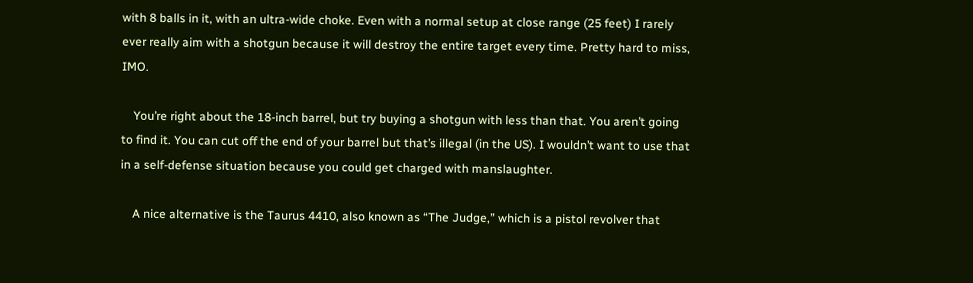with 8 balls in it, with an ultra-wide choke. Even with a normal setup at close range (25 feet) I rarely ever really aim with a shotgun because it will destroy the entire target every time. Pretty hard to miss, IMO.

    You’re right about the 18-inch barrel, but try buying a shotgun with less than that. You aren’t going to find it. You can cut off the end of your barrel but that’s illegal (in the US). I wouldn’t want to use that in a self-defense situation because you could get charged with manslaughter.

    A nice alternative is the Taurus 4410, also known as “The Judge,” which is a pistol revolver that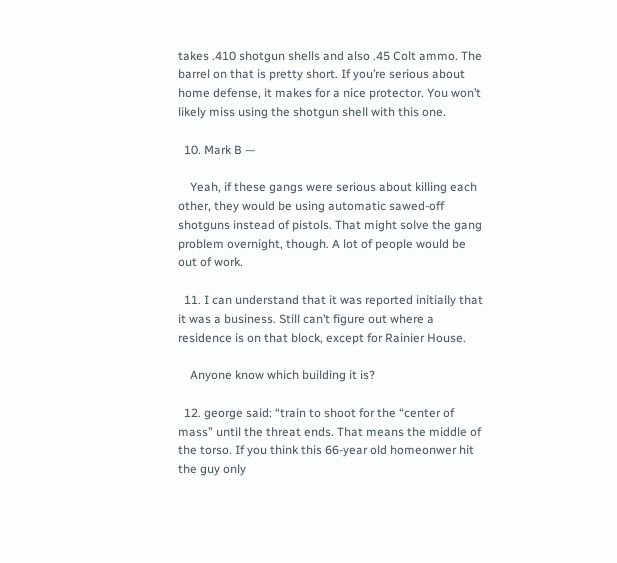takes .410 shotgun shells and also .45 Colt ammo. The barrel on that is pretty short. If you’re serious about home defense, it makes for a nice protector. You won’t likely miss using the shotgun shell with this one.

  10. Mark B —

    Yeah, if these gangs were serious about killing each other, they would be using automatic sawed-off shotguns instead of pistols. That might solve the gang problem overnight, though. A lot of people would be out of work.

  11. I can understand that it was reported initially that it was a business. Still can’t figure out where a residence is on that block, except for Rainier House.

    Anyone know which building it is?

  12. george said: “train to shoot for the “center of mass” until the threat ends. That means the middle of the torso. If you think this 66-year old homeonwer hit the guy only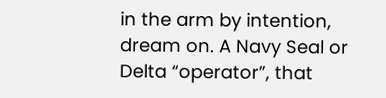in the arm by intention, dream on. A Navy Seal or Delta “operator”, that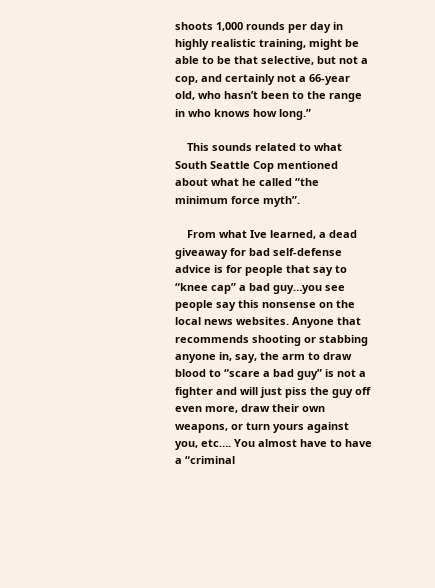shoots 1,000 rounds per day in highly realistic training, might be able to be that selective, but not a cop, and certainly not a 66-year old, who hasn’t been to the range in who knows how long.”

    This sounds related to what South Seattle Cop mentioned about what he called “the minimum force myth”.

    From what Ive learned, a dead giveaway for bad self-defense advice is for people that say to “knee cap” a bad guy…you see people say this nonsense on the local news websites. Anyone that recommends shooting or stabbing anyone in, say, the arm to draw blood to “scare a bad guy” is not a fighter and will just piss the guy off even more, draw their own weapons, or turn yours against you, etc…. You almost have to have a “criminal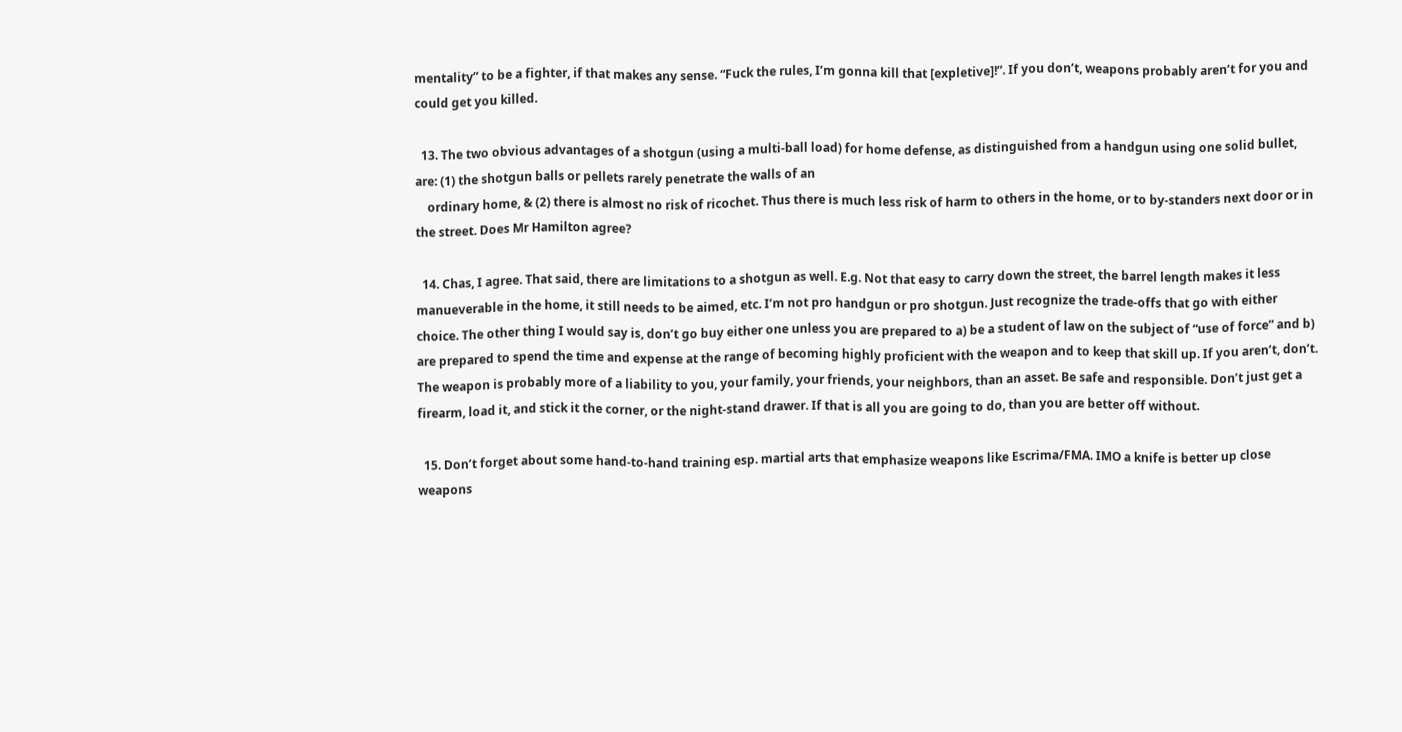mentality” to be a fighter, if that makes any sense. “Fuck the rules, I’m gonna kill that [expletive]!”. If you don’t, weapons probably aren’t for you and could get you killed.

  13. The two obvious advantages of a shotgun (using a multi-ball load) for home defense, as distinguished from a handgun using one solid bullet, are: (1) the shotgun balls or pellets rarely penetrate the walls of an
    ordinary home, & (2) there is almost no risk of ricochet. Thus there is much less risk of harm to others in the home, or to by-standers next door or in the street. Does Mr Hamilton agree?

  14. Chas, I agree. That said, there are limitations to a shotgun as well. E.g. Not that easy to carry down the street, the barrel length makes it less manueverable in the home, it still needs to be aimed, etc. I’m not pro handgun or pro shotgun. Just recognize the trade-offs that go with either choice. The other thing I would say is, don’t go buy either one unless you are prepared to a) be a student of law on the subject of “use of force” and b) are prepared to spend the time and expense at the range of becoming highly proficient with the weapon and to keep that skill up. If you aren’t, don’t. The weapon is probably more of a liability to you, your family, your friends, your neighbors, than an asset. Be safe and responsible. Don’t just get a firearm, load it, and stick it the corner, or the night-stand drawer. If that is all you are going to do, than you are better off without.

  15. Don’t forget about some hand-to-hand training esp. martial arts that emphasize weapons like Escrima/FMA. IMO a knife is better up close weapons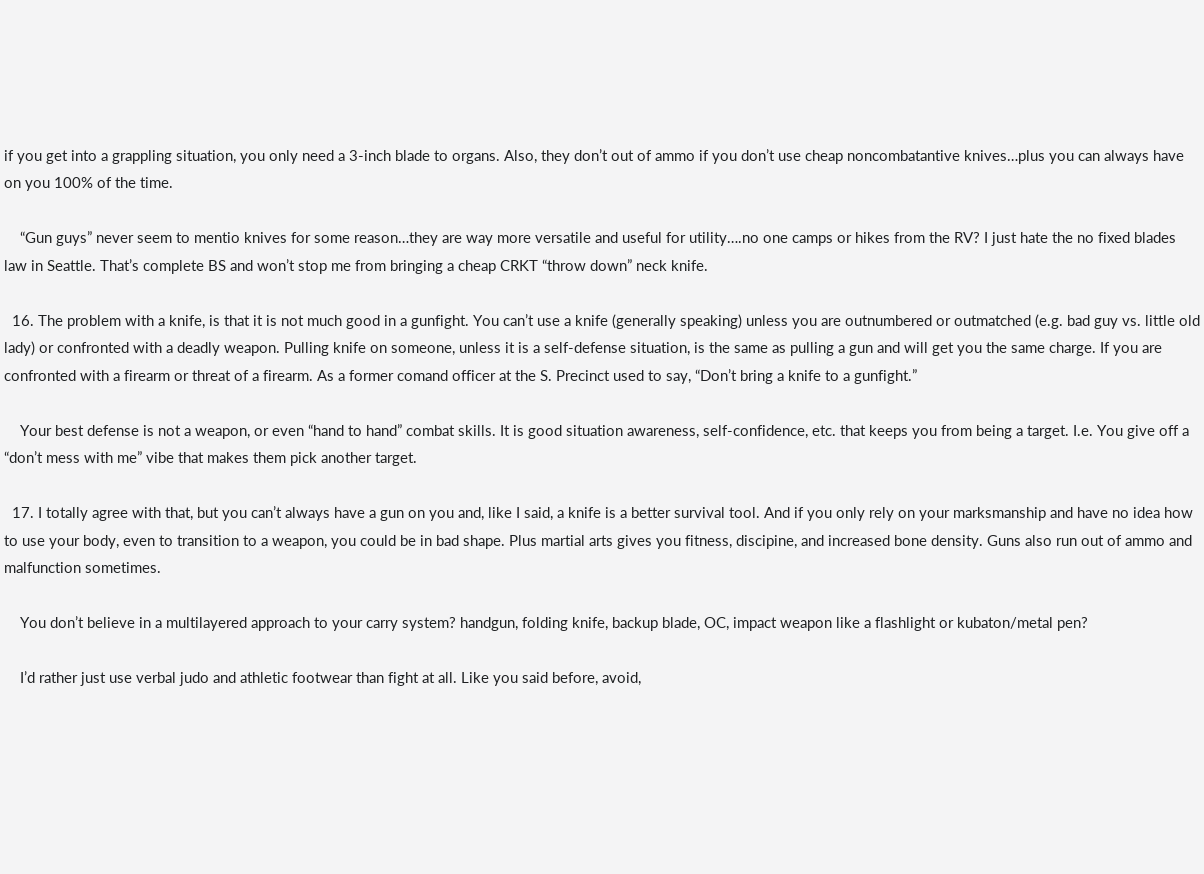if you get into a grappling situation, you only need a 3-inch blade to organs. Also, they don’t out of ammo if you don’t use cheap noncombatantive knives…plus you can always have on you 100% of the time.

    “Gun guys” never seem to mentio knives for some reason…they are way more versatile and useful for utility….no one camps or hikes from the RV? I just hate the no fixed blades law in Seattle. That’s complete BS and won’t stop me from bringing a cheap CRKT “throw down” neck knife.

  16. The problem with a knife, is that it is not much good in a gunfight. You can’t use a knife (generally speaking) unless you are outnumbered or outmatched (e.g. bad guy vs. little old lady) or confronted with a deadly weapon. Pulling knife on someone, unless it is a self-defense situation, is the same as pulling a gun and will get you the same charge. If you are confronted with a firearm or threat of a firearm. As a former comand officer at the S. Precinct used to say, “Don’t bring a knife to a gunfight.”

    Your best defense is not a weapon, or even “hand to hand” combat skills. It is good situation awareness, self-confidence, etc. that keeps you from being a target. I.e. You give off a “don’t mess with me” vibe that makes them pick another target.

  17. I totally agree with that, but you can’t always have a gun on you and, like I said, a knife is a better survival tool. And if you only rely on your marksmanship and have no idea how to use your body, even to transition to a weapon, you could be in bad shape. Plus martial arts gives you fitness, discipine, and increased bone density. Guns also run out of ammo and malfunction sometimes.

    You don’t believe in a multilayered approach to your carry system? handgun, folding knife, backup blade, OC, impact weapon like a flashlight or kubaton/metal pen?

    I’d rather just use verbal judo and athletic footwear than fight at all. Like you said before, avoid,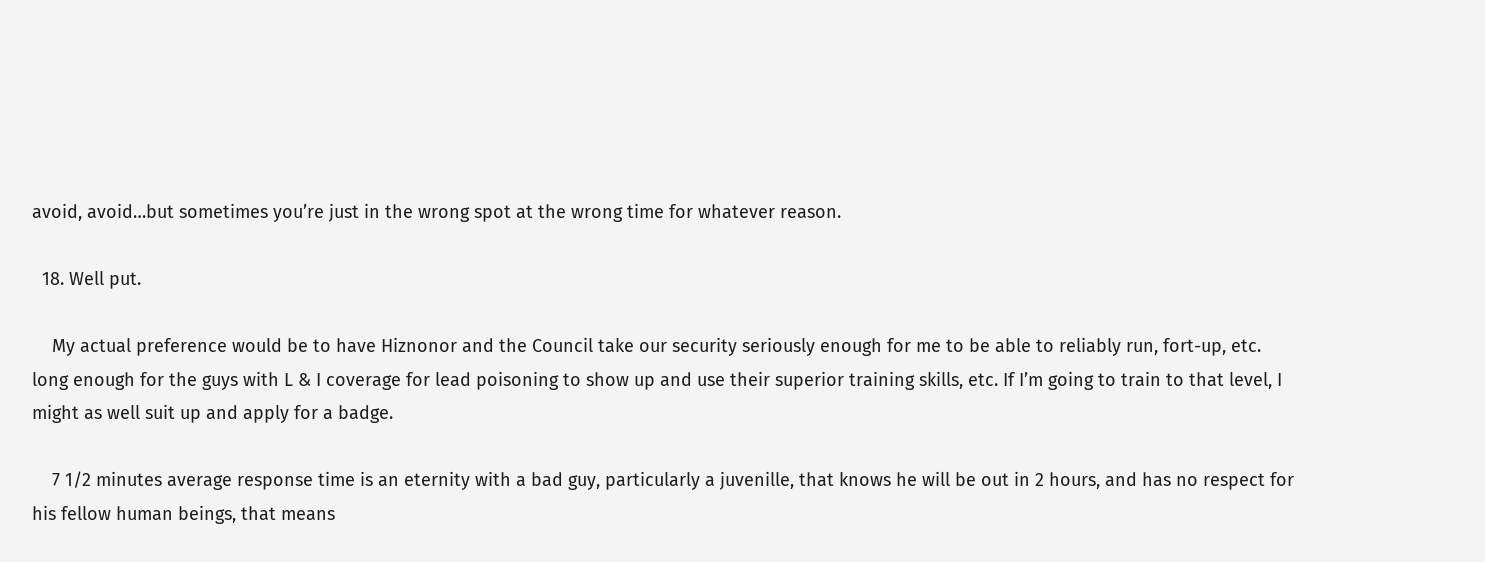avoid, avoid…but sometimes you’re just in the wrong spot at the wrong time for whatever reason.

  18. Well put.

    My actual preference would be to have Hiznonor and the Council take our security seriously enough for me to be able to reliably run, fort-up, etc. long enough for the guys with L & I coverage for lead poisoning to show up and use their superior training skills, etc. If I’m going to train to that level, I might as well suit up and apply for a badge.

    7 1/2 minutes average response time is an eternity with a bad guy, particularly a juvenille, that knows he will be out in 2 hours, and has no respect for his fellow human beings, that means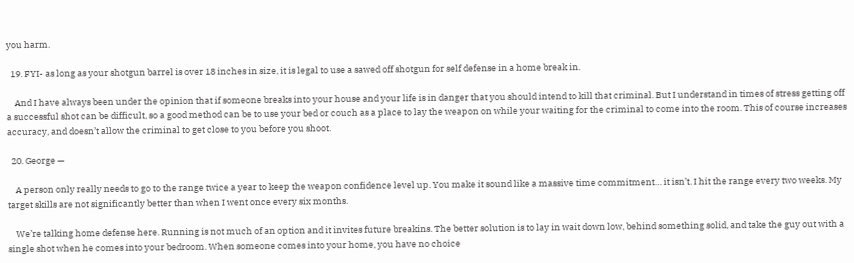you harm.

  19. FYI- as long as your shotgun barrel is over 18 inches in size, it is legal to use a sawed off shotgun for self defense in a home break in.

    And I have always been under the opinion that if someone breaks into your house and your life is in danger that you should intend to kill that criminal. But I understand in times of stress getting off a successful shot can be difficult, so a good method can be to use your bed or couch as a place to lay the weapon on while your waiting for the criminal to come into the room. This of course increases accuracy, and doesn’t allow the criminal to get close to you before you shoot.

  20. George —

    A person only really needs to go to the range twice a year to keep the weapon confidence level up. You make it sound like a massive time commitment… it isn’t. I hit the range every two weeks. My target skills are not significantly better than when I went once every six months.

    We’re talking home defense here. Running is not much of an option and it invites future breakins. The better solution is to lay in wait down low, behind something solid, and take the guy out with a single shot when he comes into your bedroom. When someone comes into your home, you have no choice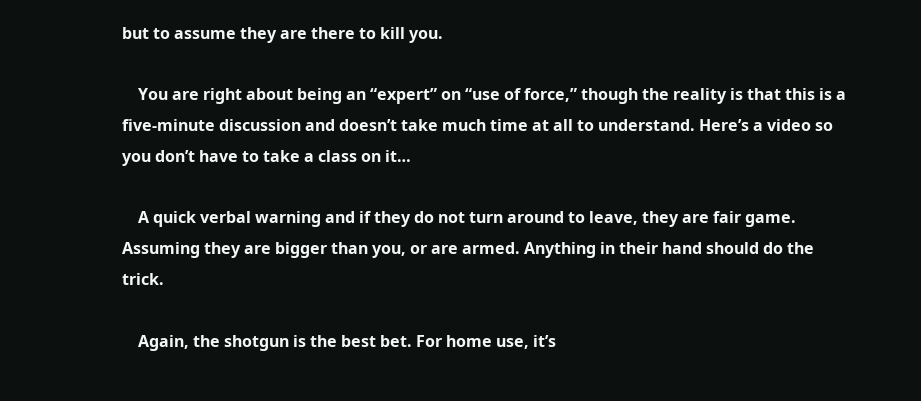but to assume they are there to kill you.

    You are right about being an “expert” on “use of force,” though the reality is that this is a five-minute discussion and doesn’t take much time at all to understand. Here’s a video so you don’t have to take a class on it…

    A quick verbal warning and if they do not turn around to leave, they are fair game. Assuming they are bigger than you, or are armed. Anything in their hand should do the trick.

    Again, the shotgun is the best bet. For home use, it’s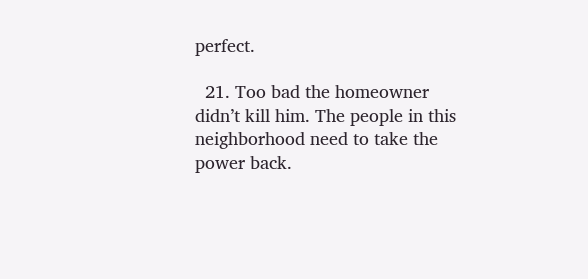perfect.

  21. Too bad the homeowner didn’t kill him. The people in this neighborhood need to take the power back.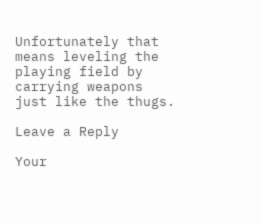Unfortunately that means leveling the playing field by carrying weapons just like the thugs.

Leave a Reply

Your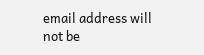email address will not be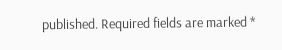published. Required fields are marked *